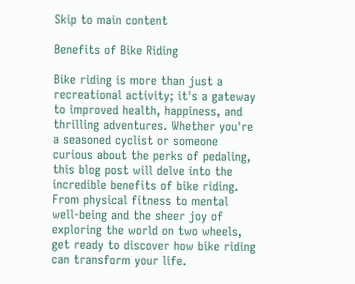Skip to main content

Benefits of Bike Riding

Bike riding is more than just a recreational activity; it's a gateway to improved health, happiness, and thrilling adventures. Whether you're a seasoned cyclist or someone curious about the perks of pedaling, this blog post will delve into the incredible benefits of bike riding. From physical fitness to mental well-being and the sheer joy of exploring the world on two wheels, get ready to discover how bike riding can transform your life.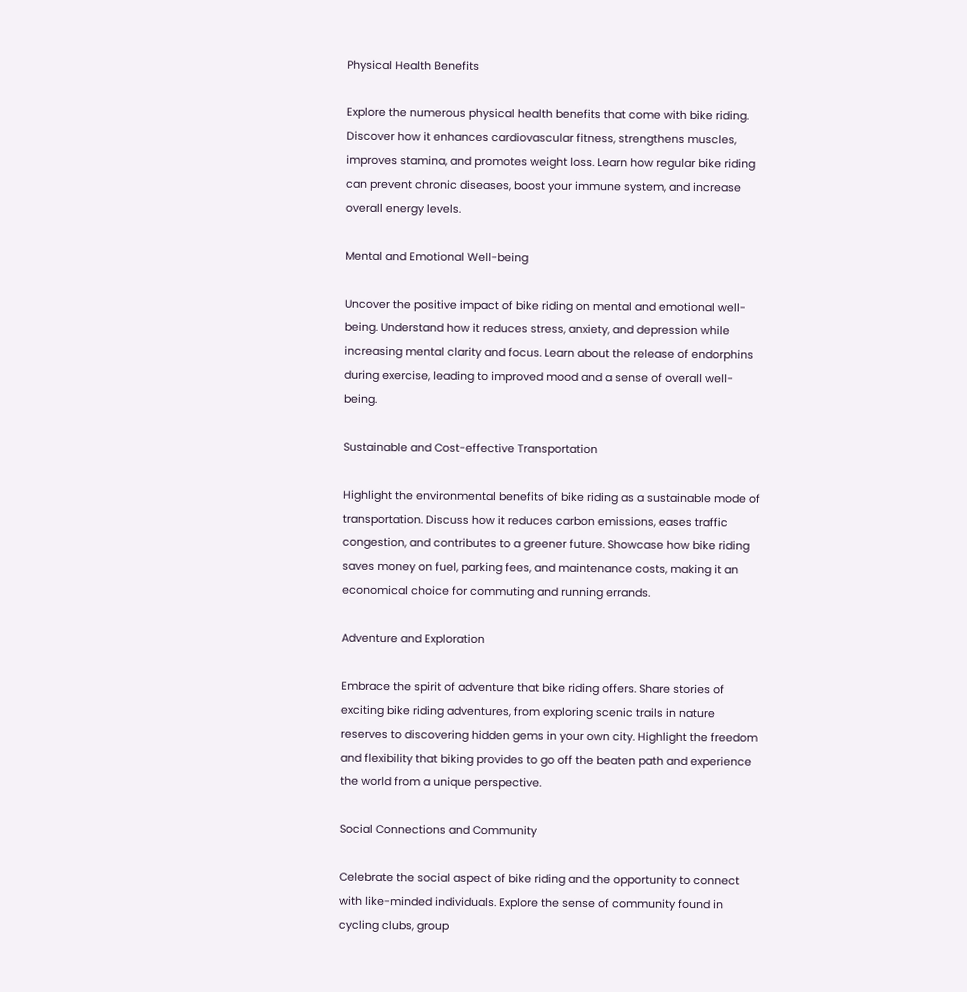Physical Health Benefits

Explore the numerous physical health benefits that come with bike riding. Discover how it enhances cardiovascular fitness, strengthens muscles, improves stamina, and promotes weight loss. Learn how regular bike riding can prevent chronic diseases, boost your immune system, and increase overall energy levels.

Mental and Emotional Well-being

Uncover the positive impact of bike riding on mental and emotional well-being. Understand how it reduces stress, anxiety, and depression while increasing mental clarity and focus. Learn about the release of endorphins during exercise, leading to improved mood and a sense of overall well-being.

Sustainable and Cost-effective Transportation

Highlight the environmental benefits of bike riding as a sustainable mode of transportation. Discuss how it reduces carbon emissions, eases traffic congestion, and contributes to a greener future. Showcase how bike riding saves money on fuel, parking fees, and maintenance costs, making it an economical choice for commuting and running errands.

Adventure and Exploration

Embrace the spirit of adventure that bike riding offers. Share stories of exciting bike riding adventures, from exploring scenic trails in nature reserves to discovering hidden gems in your own city. Highlight the freedom and flexibility that biking provides to go off the beaten path and experience the world from a unique perspective.

Social Connections and Community

Celebrate the social aspect of bike riding and the opportunity to connect with like-minded individuals. Explore the sense of community found in cycling clubs, group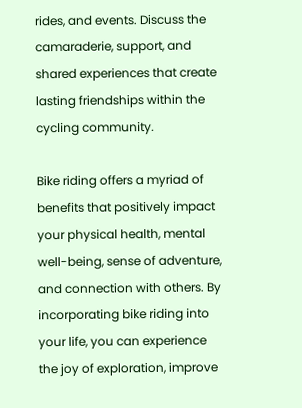rides, and events. Discuss the camaraderie, support, and shared experiences that create lasting friendships within the cycling community.

Bike riding offers a myriad of benefits that positively impact your physical health, mental well-being, sense of adventure, and connection with others. By incorporating bike riding into your life, you can experience the joy of exploration, improve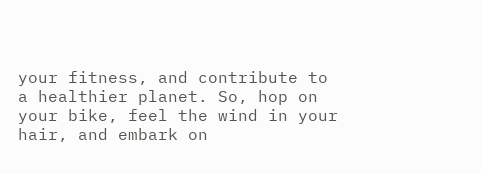your fitness, and contribute to a healthier planet. So, hop on your bike, feel the wind in your hair, and embark on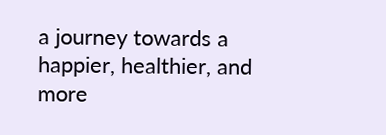a journey towards a happier, healthier, and more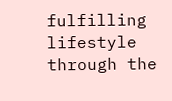fulfilling lifestyle through the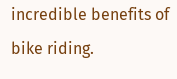incredible benefits of bike riding.